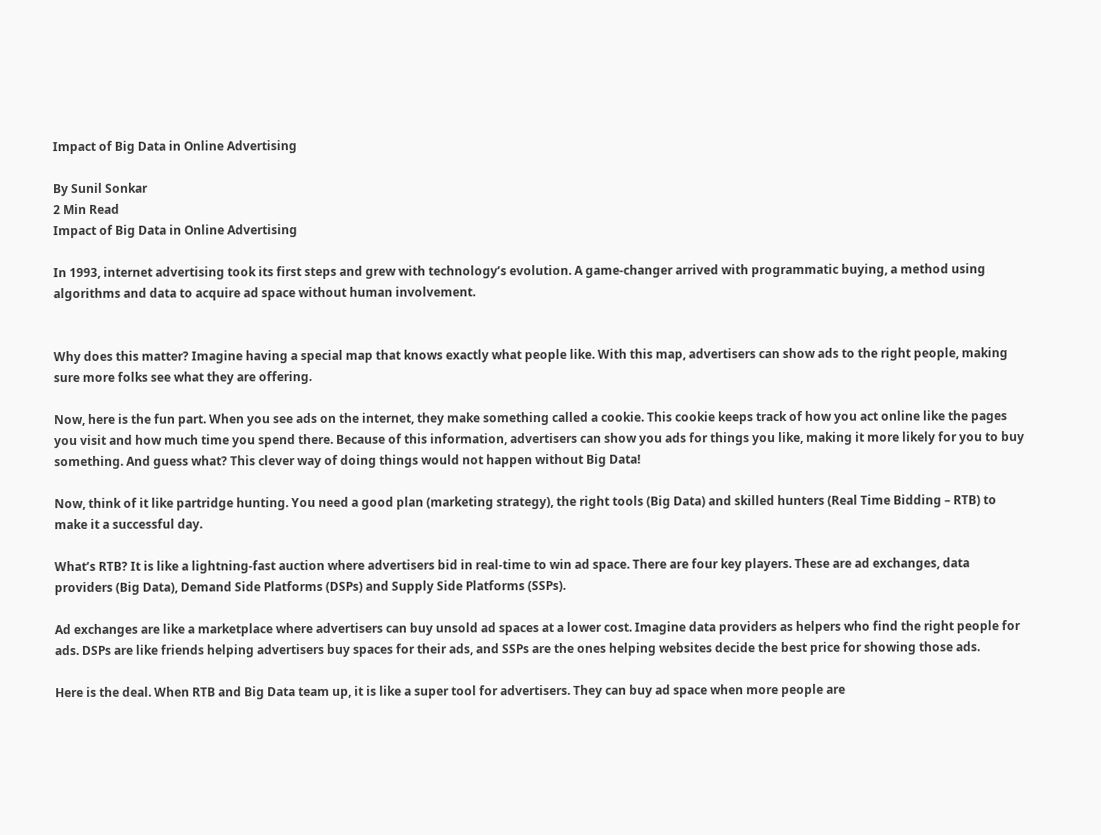Impact of Big Data in Online Advertising

By Sunil Sonkar
2 Min Read
Impact of Big Data in Online Advertising

In 1993, internet advertising took its first steps and grew with technology’s evolution. A game-changer arrived with programmatic buying, a method using algorithms and data to acquire ad space without human involvement.


Why does this matter? Imagine having a special map that knows exactly what people like. With this map, advertisers can show ads to the right people, making sure more folks see what they are offering.

Now, here is the fun part. When you see ads on the internet, they make something called a cookie. This cookie keeps track of how you act online like the pages you visit and how much time you spend there. Because of this information, advertisers can show you ads for things you like, making it more likely for you to buy something. And guess what? This clever way of doing things would not happen without Big Data!

Now, think of it like partridge hunting. You need a good plan (marketing strategy), the right tools (Big Data) and skilled hunters (Real Time Bidding – RTB) to make it a successful day.

What’s RTB? It is like a lightning-fast auction where advertisers bid in real-time to win ad space. There are four key players. These are ad exchanges, data providers (Big Data), Demand Side Platforms (DSPs) and Supply Side Platforms (SSPs).

Ad exchanges are like a marketplace where advertisers can buy unsold ad spaces at a lower cost. Imagine data providers as helpers who find the right people for ads. DSPs are like friends helping advertisers buy spaces for their ads, and SSPs are the ones helping websites decide the best price for showing those ads.

Here is the deal. When RTB and Big Data team up, it is like a super tool for advertisers. They can buy ad space when more people are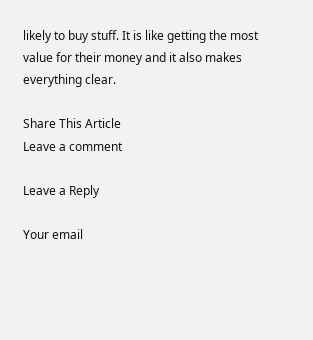likely to buy stuff. It is like getting the most value for their money and it also makes everything clear.

Share This Article
Leave a comment

Leave a Reply

Your email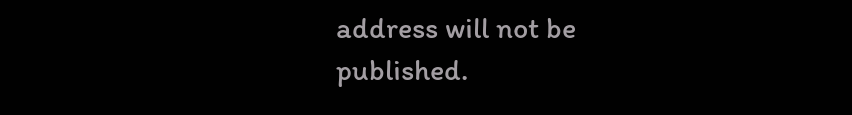address will not be published.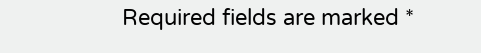Required fields are marked *